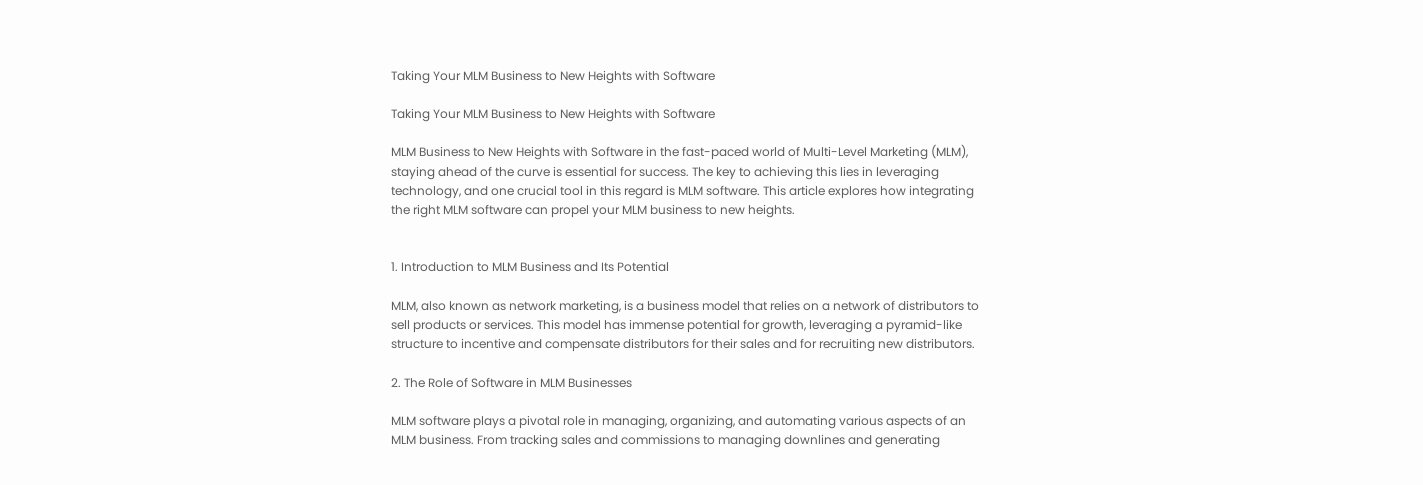Taking Your MLM Business to New Heights with Software

Taking Your MLM Business to New Heights with Software

MLM Business to New Heights with Software in the fast-paced world of Multi-Level Marketing (MLM), staying ahead of the curve is essential for success. The key to achieving this lies in leveraging technology, and one crucial tool in this regard is MLM software. This article explores how integrating the right MLM software can propel your MLM business to new heights.


1. Introduction to MLM Business and Its Potential

MLM, also known as network marketing, is a business model that relies on a network of distributors to sell products or services. This model has immense potential for growth, leveraging a pyramid-like structure to incentive and compensate distributors for their sales and for recruiting new distributors.

2. The Role of Software in MLM Businesses

MLM software plays a pivotal role in managing, organizing, and automating various aspects of an MLM business. From tracking sales and commissions to managing downlines and generating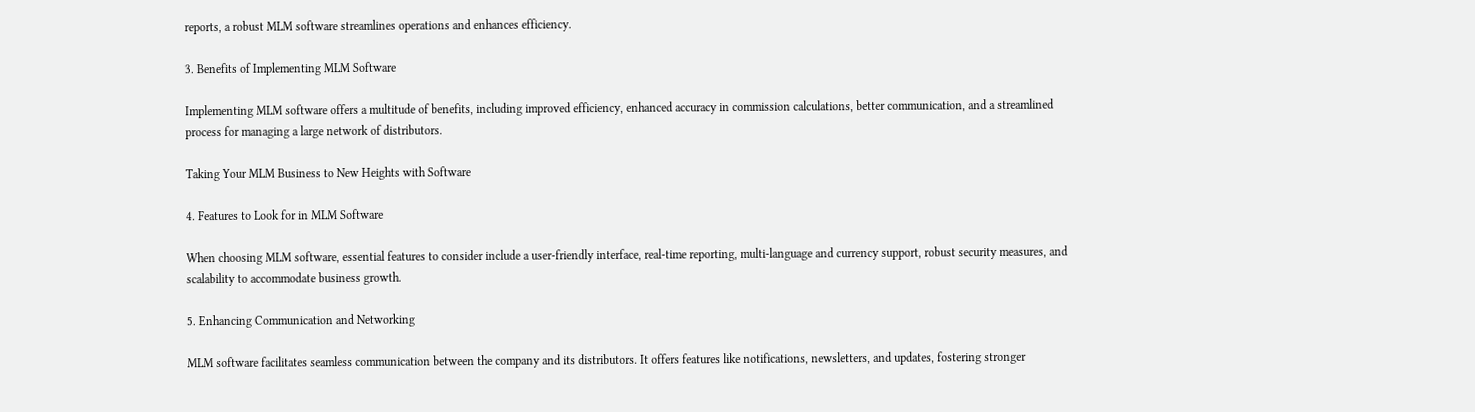reports, a robust MLM software streamlines operations and enhances efficiency.

3. Benefits of Implementing MLM Software

Implementing MLM software offers a multitude of benefits, including improved efficiency, enhanced accuracy in commission calculations, better communication, and a streamlined process for managing a large network of distributors.

Taking Your MLM Business to New Heights with Software

4. Features to Look for in MLM Software

When choosing MLM software, essential features to consider include a user-friendly interface, real-time reporting, multi-language and currency support, robust security measures, and scalability to accommodate business growth.

5. Enhancing Communication and Networking

MLM software facilitates seamless communication between the company and its distributors. It offers features like notifications, newsletters, and updates, fostering stronger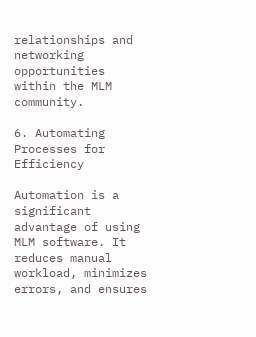relationships and networking opportunities within the MLM community.

6. Automating Processes for Efficiency

Automation is a significant advantage of using MLM software. It reduces manual workload, minimizes errors, and ensures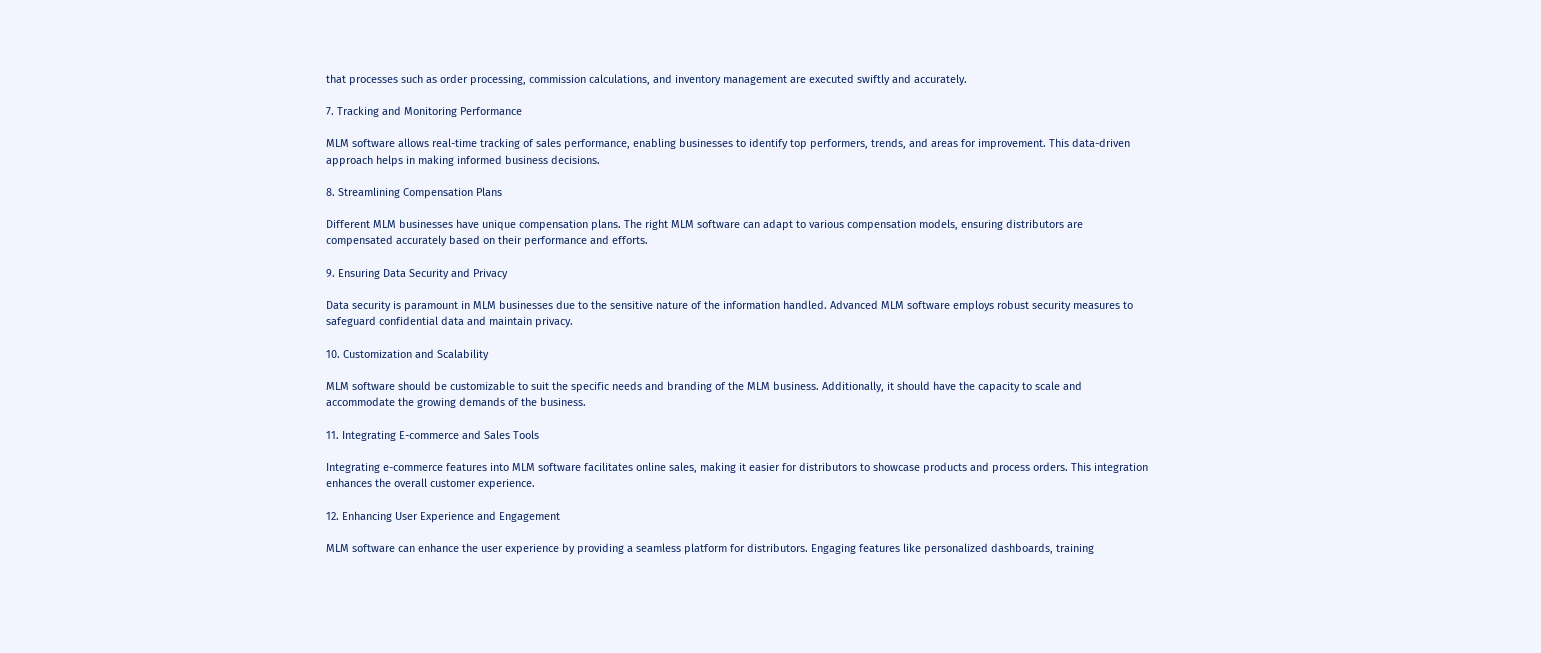that processes such as order processing, commission calculations, and inventory management are executed swiftly and accurately.

7. Tracking and Monitoring Performance

MLM software allows real-time tracking of sales performance, enabling businesses to identify top performers, trends, and areas for improvement. This data-driven approach helps in making informed business decisions.

8. Streamlining Compensation Plans

Different MLM businesses have unique compensation plans. The right MLM software can adapt to various compensation models, ensuring distributors are compensated accurately based on their performance and efforts.

9. Ensuring Data Security and Privacy

Data security is paramount in MLM businesses due to the sensitive nature of the information handled. Advanced MLM software employs robust security measures to safeguard confidential data and maintain privacy.

10. Customization and Scalability

MLM software should be customizable to suit the specific needs and branding of the MLM business. Additionally, it should have the capacity to scale and accommodate the growing demands of the business.

11. Integrating E-commerce and Sales Tools

Integrating e-commerce features into MLM software facilitates online sales, making it easier for distributors to showcase products and process orders. This integration enhances the overall customer experience.

12. Enhancing User Experience and Engagement

MLM software can enhance the user experience by providing a seamless platform for distributors. Engaging features like personalized dashboards, training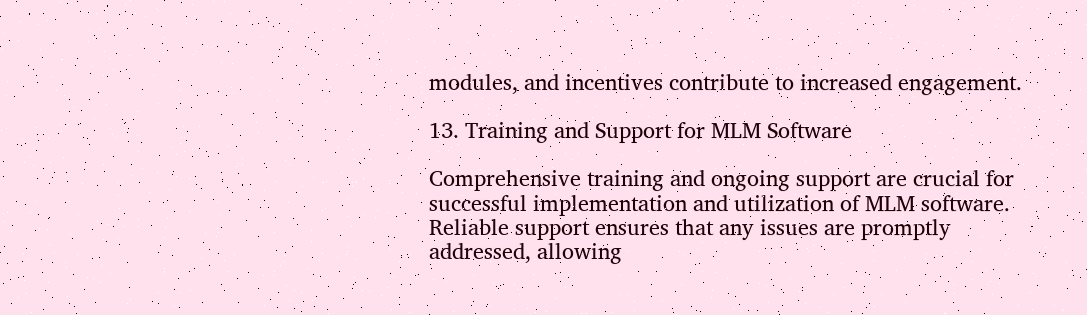modules, and incentives contribute to increased engagement.

13. Training and Support for MLM Software

Comprehensive training and ongoing support are crucial for successful implementation and utilization of MLM software. Reliable support ensures that any issues are promptly addressed, allowing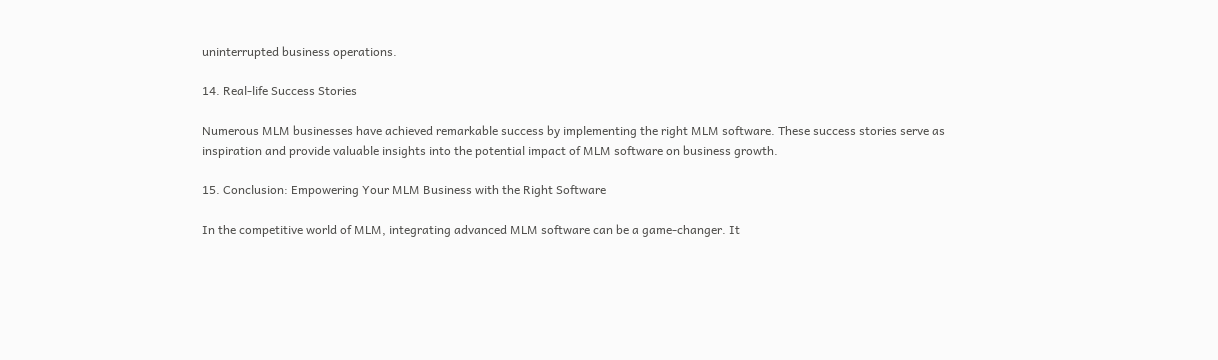uninterrupted business operations.

14. Real-life Success Stories

Numerous MLM businesses have achieved remarkable success by implementing the right MLM software. These success stories serve as inspiration and provide valuable insights into the potential impact of MLM software on business growth.

15. Conclusion: Empowering Your MLM Business with the Right Software

In the competitive world of MLM, integrating advanced MLM software can be a game-changer. It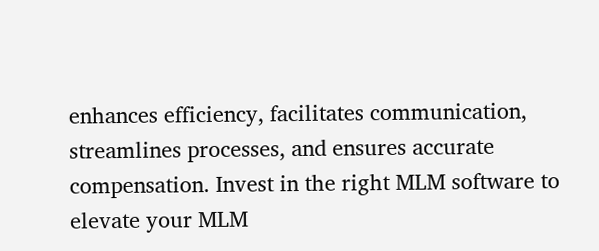enhances efficiency, facilitates communication, streamlines processes, and ensures accurate compensation. Invest in the right MLM software to elevate your MLM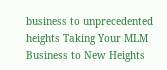business to unprecedented heights Taking Your MLM Business to New Heights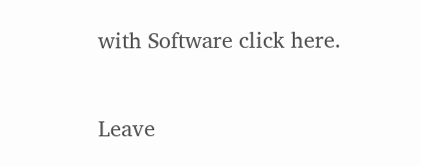with Software click here.

Leave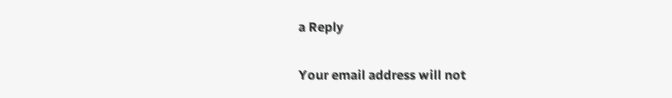a Reply

Your email address will not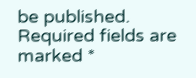be published. Required fields are marked *